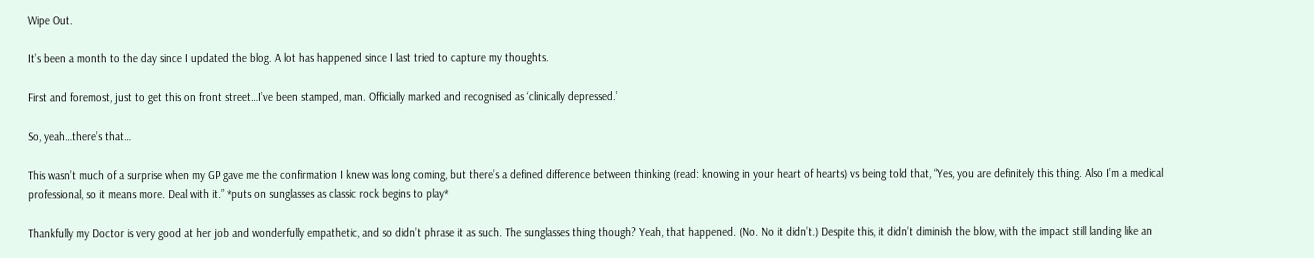Wipe Out.

It’s been a month to the day since I updated the blog. A lot has happened since I last tried to capture my thoughts.

First and foremost, just to get this on front street…I’ve been stamped, man. Officially marked and recognised as ‘clinically depressed.’

So, yeah…there’s that…

This wasn’t much of a surprise when my GP gave me the confirmation I knew was long coming, but there’s a defined difference between thinking (read: knowing in your heart of hearts) vs being told that, “Yes, you are definitely this thing. Also I’m a medical professional, so it means more. Deal with it.” *puts on sunglasses as classic rock begins to play*

Thankfully my Doctor is very good at her job and wonderfully empathetic, and so didn’t phrase it as such. The sunglasses thing though? Yeah, that happened. (No. No it didn’t.) Despite this, it didn’t diminish the blow, with the impact still landing like an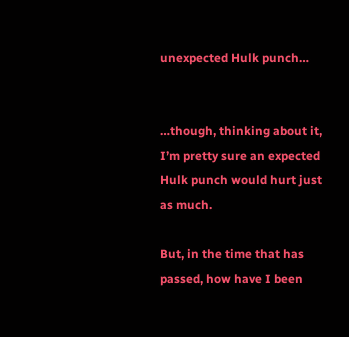unexpected Hulk punch…


…though, thinking about it, I’m pretty sure an expected Hulk punch would hurt just as much.

But, in the time that has passed, how have I been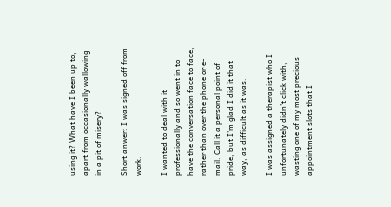using it? What have I been up to, apart from occasionally wallowing in a pit of misery?

Short anwer: I was signed off from work.

I wanted to deal with it professionally and so went in to have the conversation face to face, rather than over the phone or e-mail. Call it a personal point of pride, but I’m glad I did it that way, as difficult as it was.

I was assigned a therapist who I unfortunately didn’t click with, wasting one of my most precious appointment slots that I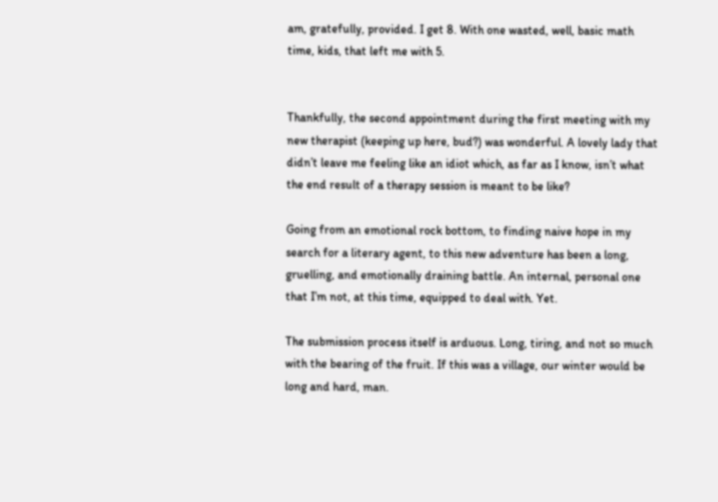am, gratefully, provided. I get 8. With one wasted, well, basic math time, kids, that left me with 5.


Thankfully, the second appointment during the first meeting with my new therapist (keeping up here, bud?) was wonderful. A lovely lady that didn’t leave me feeling like an idiot which, as far as I know, isn’t what the end result of a therapy session is meant to be like?

Going from an emotional rock bottom, to finding naive hope in my search for a literary agent, to this new adventure has been a long, gruelling, and emotionally draining battle. An internal, personal one that I’m not, at this time, equipped to deal with. Yet.

The submission process itself is arduous. Long, tiring, and not so much with the bearing of the fruit. If this was a village, our winter would be long and hard, man.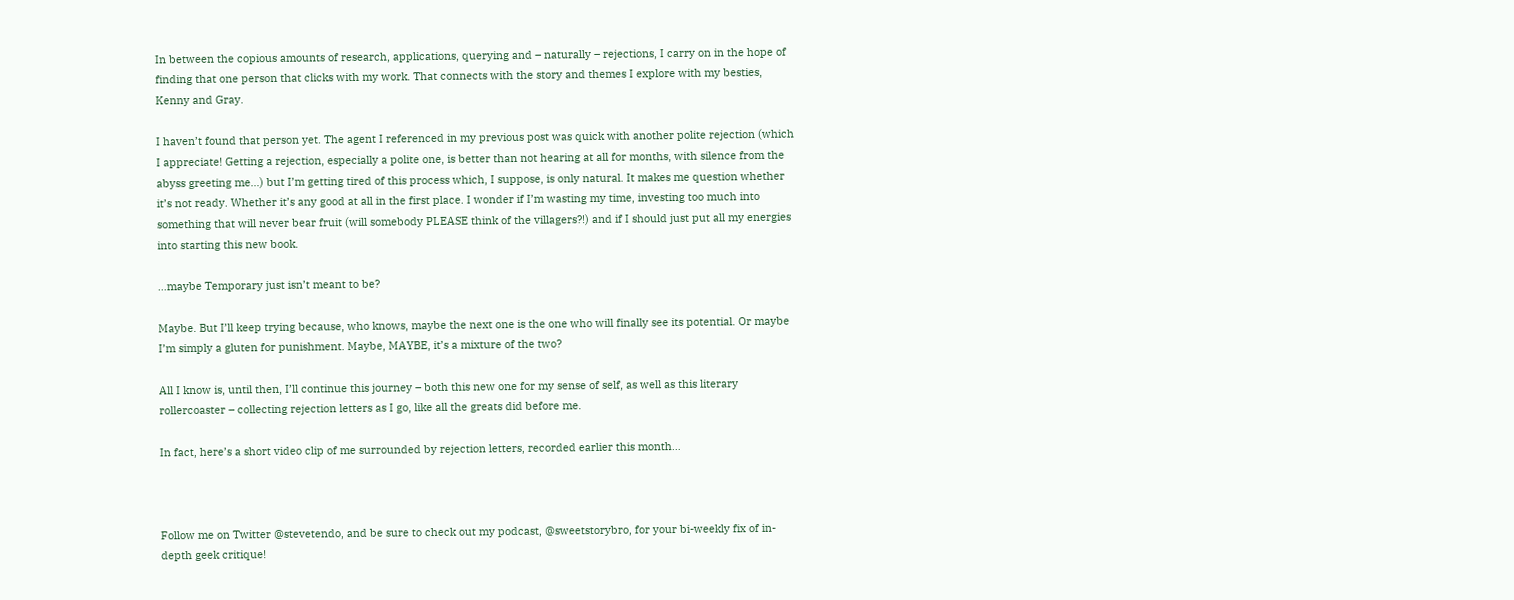In between the copious amounts of research, applications, querying and – naturally – rejections, I carry on in the hope of finding that one person that clicks with my work. That connects with the story and themes I explore with my besties, Kenny and Gray.

I haven’t found that person yet. The agent I referenced in my previous post was quick with another polite rejection (which I appreciate! Getting a rejection, especially a polite one, is better than not hearing at all for months, with silence from the abyss greeting me…) but I’m getting tired of this process which, I suppose, is only natural. It makes me question whether it’s not ready. Whether it’s any good at all in the first place. I wonder if I’m wasting my time, investing too much into something that will never bear fruit (will somebody PLEASE think of the villagers?!) and if I should just put all my energies into starting this new book.

…maybe Temporary just isn’t meant to be?

Maybe. But I’ll keep trying because, who knows, maybe the next one is the one who will finally see its potential. Or maybe I’m simply a gluten for punishment. Maybe, MAYBE, it’s a mixture of the two?

All I know is, until then, I’ll continue this journey – both this new one for my sense of self, as well as this literary rollercoaster – collecting rejection letters as I go, like all the greats did before me.

In fact, here’s a short video clip of me surrounded by rejection letters, recorded earlier this month…



Follow me on Twitter @stevetendo, and be sure to check out my podcast, @sweetstorybro, for your bi-weekly fix of in-depth geek critique!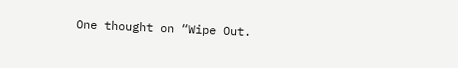One thought on “Wipe Out.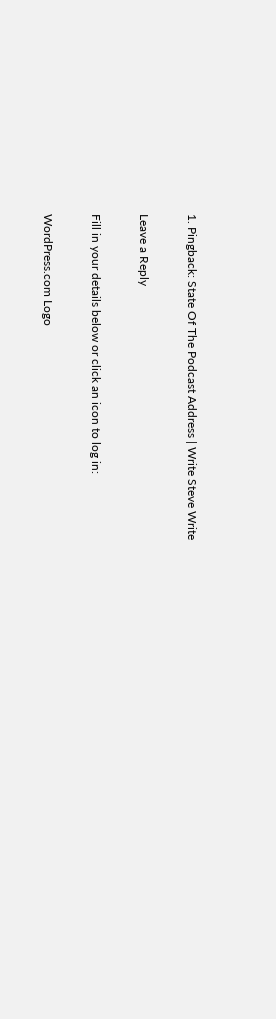1. Pingback: State Of The Podcast Address | Write Steve Write

Leave a Reply

Fill in your details below or click an icon to log in:

WordPress.com Logo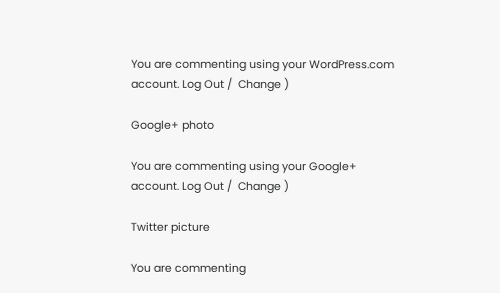You are commenting using your WordPress.com account. Log Out /  Change )

Google+ photo

You are commenting using your Google+ account. Log Out /  Change )

Twitter picture

You are commenting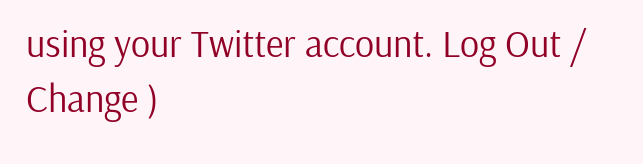using your Twitter account. Log Out /  Change )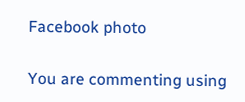Facebook photo

You are commenting using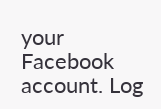your Facebook account. Log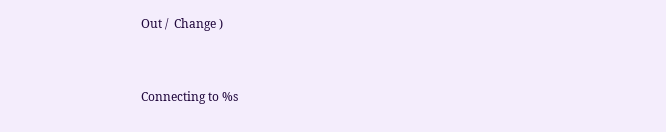Out /  Change )


Connecting to %s